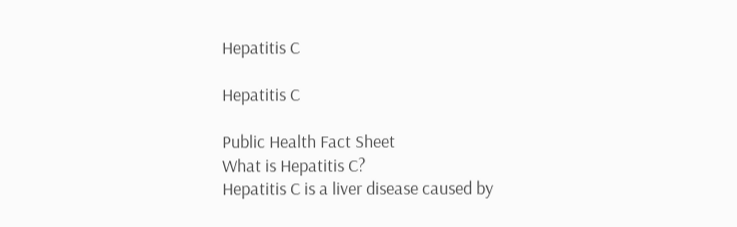Hepatitis C

Hepatitis C

Public Health Fact Sheet
What is Hepatitis C?
Hepatitis C is a liver disease caused by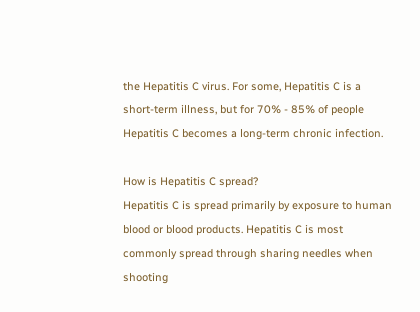the Hepatitis C virus. For some, Hepatitis C is a short-term illness, but for 70% - 85% of people Hepatitis C becomes a long-term chronic infection.

How is Hepatitis C spread?
Hepatitis C is spread primarily by exposure to human blood or blood products. Hepatitis C is most commonly spread through sharing needles when shooting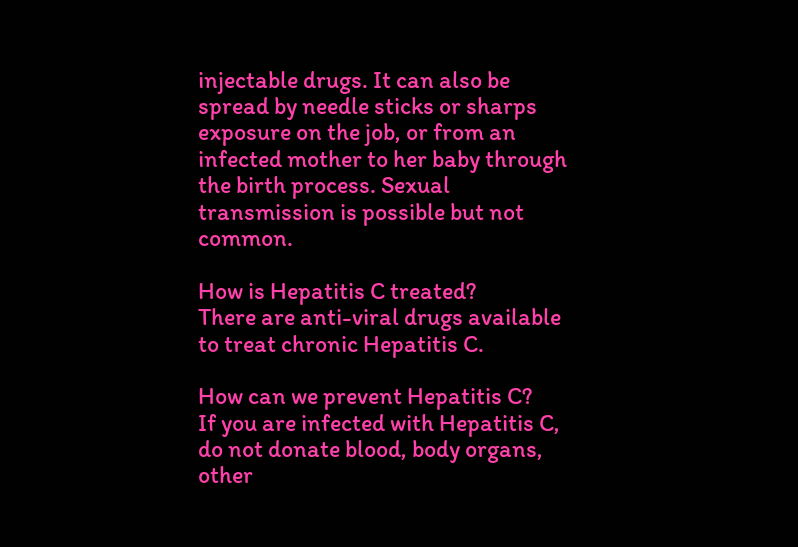injectable drugs. It can also be spread by needle sticks or sharps exposure on the job, or from an infected mother to her baby through the birth process. Sexual transmission is possible but not common.

How is Hepatitis C treated?
There are anti-viral drugs available to treat chronic Hepatitis C.

How can we prevent Hepatitis C?
If you are infected with Hepatitis C, do not donate blood, body organs, other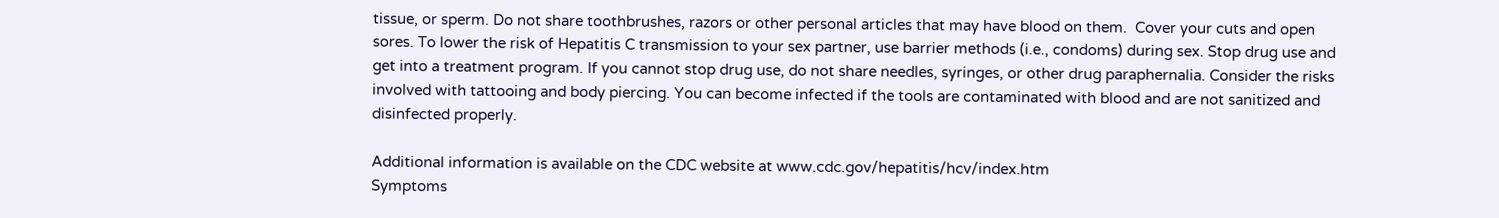tissue, or sperm. Do not share toothbrushes, razors or other personal articles that may have blood on them.  Cover your cuts and open sores. To lower the risk of Hepatitis C transmission to your sex partner, use barrier methods (i.e., condoms) during sex. Stop drug use and get into a treatment program. If you cannot stop drug use, do not share needles, syringes, or other drug paraphernalia. Consider the risks involved with tattooing and body piercing. You can become infected if the tools are contaminated with blood and are not sanitized and disinfected properly.

Additional information is available on the CDC website at www.cdc.gov/hepatitis/hcv/index.htm
Symptoms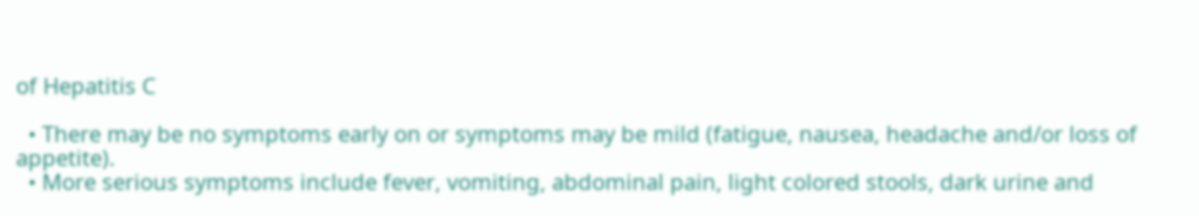of Hepatitis C

  • There may be no symptoms early on or symptoms may be mild (fatigue, nausea, headache and/or loss of appetite).
  • More serious symptoms include fever, vomiting, abdominal pain, light colored stools, dark urine and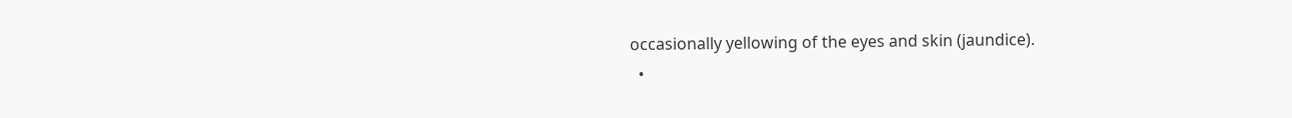occasionally yellowing of the eyes and skin (jaundice).
  •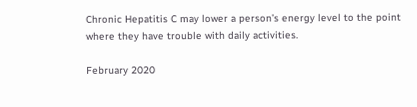Chronic Hepatitis C may lower a person’s energy level to the point where they have trouble with daily activities.

February 2020